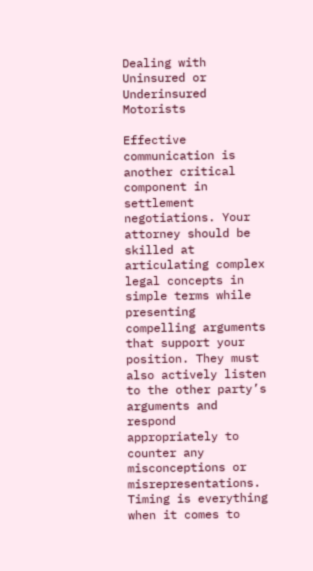Dealing with Uninsured or Underinsured Motorists

Effective communication is another critical component in settlement negotiations. Your attorney should be skilled at articulating complex legal concepts in simple terms while presenting compelling arguments that support your position. They must also actively listen to the other party’s arguments and respond appropriately to counter any misconceptions or misrepresentations. Timing is everything when it comes to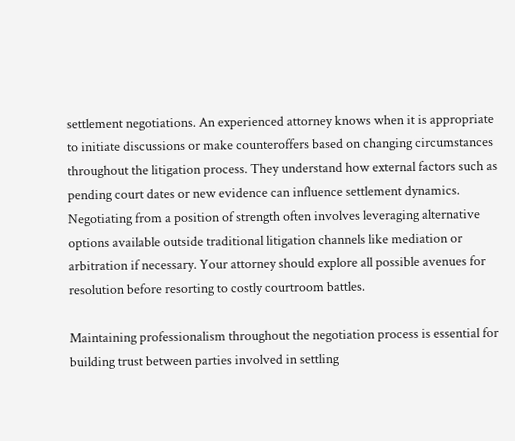settlement negotiations. An experienced attorney knows when it is appropriate to initiate discussions or make counteroffers based on changing circumstances throughout the litigation process. They understand how external factors such as pending court dates or new evidence can influence settlement dynamics. Negotiating from a position of strength often involves leveraging alternative options available outside traditional litigation channels like mediation or arbitration if necessary. Your attorney should explore all possible avenues for resolution before resorting to costly courtroom battles.

Maintaining professionalism throughout the negotiation process is essential for building trust between parties involved in settling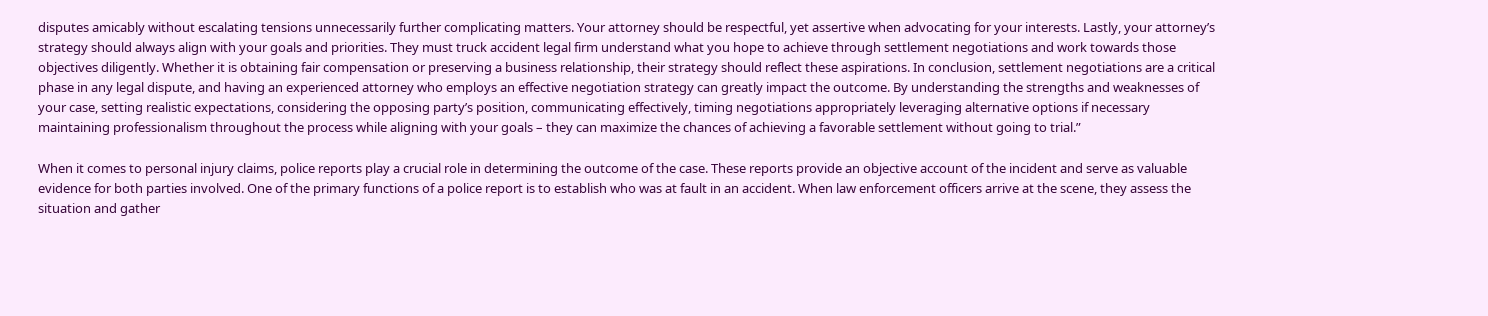disputes amicably without escalating tensions unnecessarily further complicating matters. Your attorney should be respectful, yet assertive when advocating for your interests. Lastly, your attorney’s strategy should always align with your goals and priorities. They must truck accident legal firm understand what you hope to achieve through settlement negotiations and work towards those objectives diligently. Whether it is obtaining fair compensation or preserving a business relationship, their strategy should reflect these aspirations. In conclusion, settlement negotiations are a critical phase in any legal dispute, and having an experienced attorney who employs an effective negotiation strategy can greatly impact the outcome. By understanding the strengths and weaknesses of your case, setting realistic expectations, considering the opposing party’s position, communicating effectively, timing negotiations appropriately leveraging alternative options if necessary maintaining professionalism throughout the process while aligning with your goals – they can maximize the chances of achieving a favorable settlement without going to trial.”

When it comes to personal injury claims, police reports play a crucial role in determining the outcome of the case. These reports provide an objective account of the incident and serve as valuable evidence for both parties involved. One of the primary functions of a police report is to establish who was at fault in an accident. When law enforcement officers arrive at the scene, they assess the situation and gather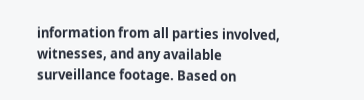information from all parties involved, witnesses, and any available surveillance footage. Based on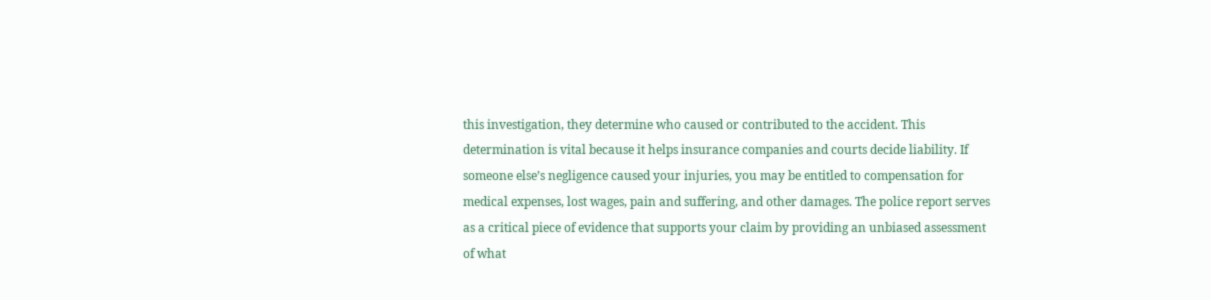this investigation, they determine who caused or contributed to the accident. This determination is vital because it helps insurance companies and courts decide liability. If someone else’s negligence caused your injuries, you may be entitled to compensation for medical expenses, lost wages, pain and suffering, and other damages. The police report serves as a critical piece of evidence that supports your claim by providing an unbiased assessment of what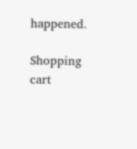happened.

Shopping cart